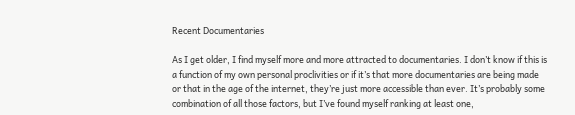Recent Documentaries

As I get older, I find myself more and more attracted to documentaries. I don’t know if this is a function of my own personal proclivities or if it’s that more documentaries are being made or that in the age of the internet, they’re just more accessible than ever. It’s probably some combination of all those factors, but I’ve found myself ranking at least one,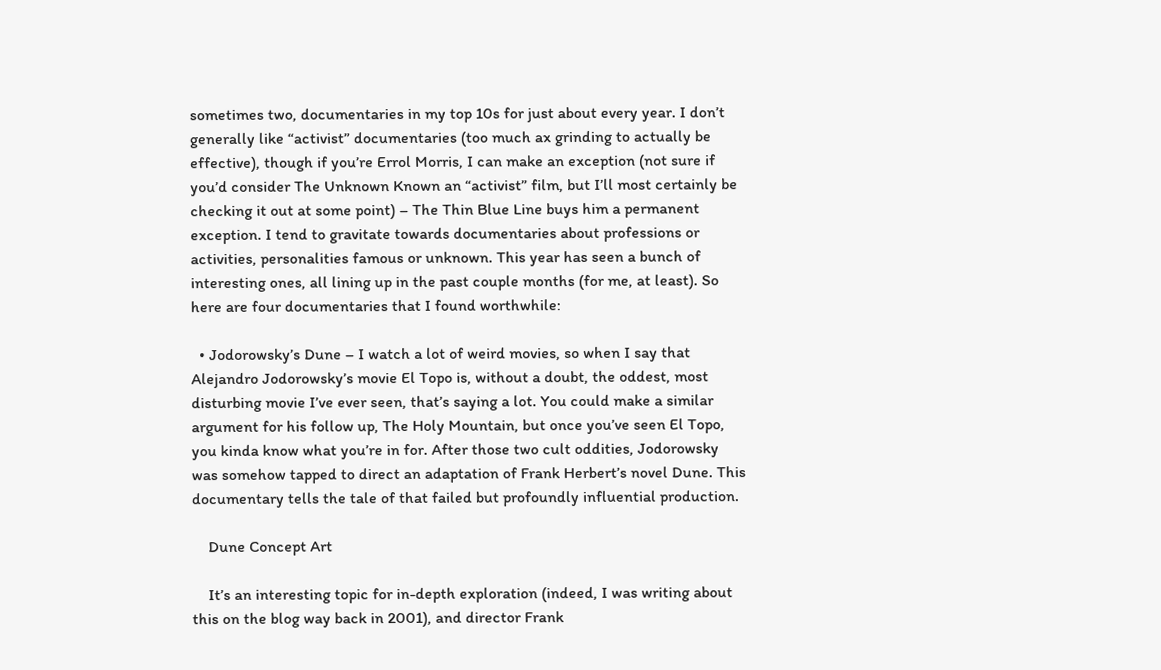sometimes two, documentaries in my top 10s for just about every year. I don’t generally like “activist” documentaries (too much ax grinding to actually be effective), though if you’re Errol Morris, I can make an exception (not sure if you’d consider The Unknown Known an “activist” film, but I’ll most certainly be checking it out at some point) – The Thin Blue Line buys him a permanent exception. I tend to gravitate towards documentaries about professions or activities, personalities famous or unknown. This year has seen a bunch of interesting ones, all lining up in the past couple months (for me, at least). So here are four documentaries that I found worthwhile:

  • Jodorowsky’s Dune – I watch a lot of weird movies, so when I say that Alejandro Jodorowsky’s movie El Topo is, without a doubt, the oddest, most disturbing movie I’ve ever seen, that’s saying a lot. You could make a similar argument for his follow up, The Holy Mountain, but once you’ve seen El Topo, you kinda know what you’re in for. After those two cult oddities, Jodorowsky was somehow tapped to direct an adaptation of Frank Herbert’s novel Dune. This documentary tells the tale of that failed but profoundly influential production.

    Dune Concept Art

    It’s an interesting topic for in-depth exploration (indeed, I was writing about this on the blog way back in 2001), and director Frank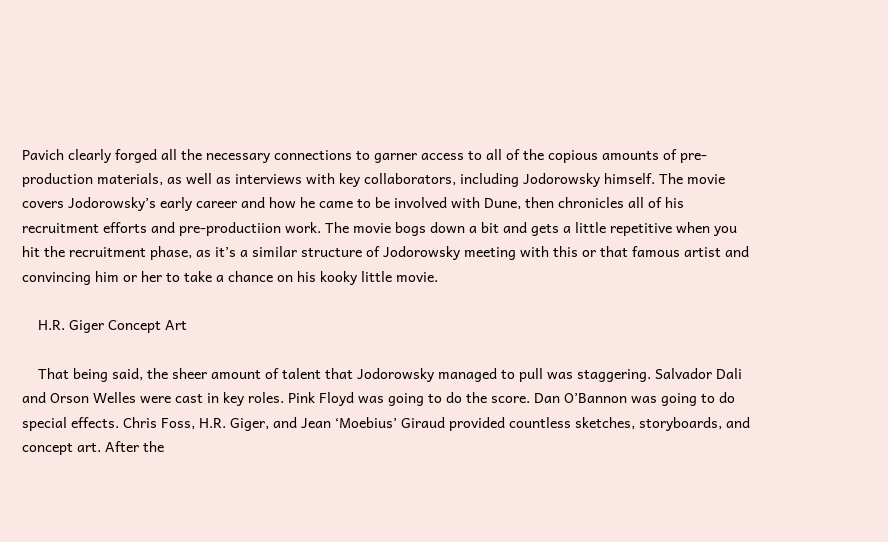Pavich clearly forged all the necessary connections to garner access to all of the copious amounts of pre-production materials, as well as interviews with key collaborators, including Jodorowsky himself. The movie covers Jodorowsky’s early career and how he came to be involved with Dune, then chronicles all of his recruitment efforts and pre-productiion work. The movie bogs down a bit and gets a little repetitive when you hit the recruitment phase, as it’s a similar structure of Jodorowsky meeting with this or that famous artist and convincing him or her to take a chance on his kooky little movie.

    H.R. Giger Concept Art

    That being said, the sheer amount of talent that Jodorowsky managed to pull was staggering. Salvador Dali and Orson Welles were cast in key roles. Pink Floyd was going to do the score. Dan O’Bannon was going to do special effects. Chris Foss, H.R. Giger, and Jean ‘Moebius’ Giraud provided countless sketches, storyboards, and concept art. After the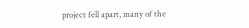project fell apart, many of the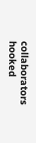collaborators hooked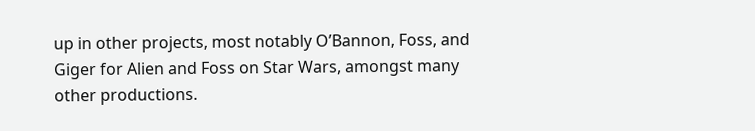up in other projects, most notably O’Bannon, Foss, and Giger for Alien and Foss on Star Wars, amongst many other productions.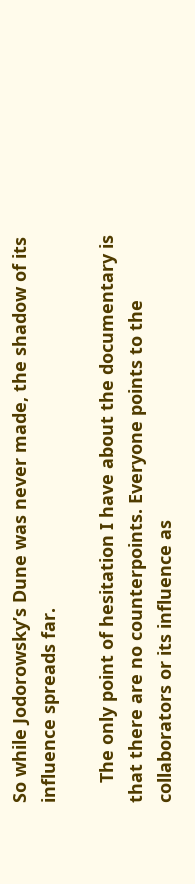So while Jodorowsky’s Dune was never made, the shadow of its influence spreads far.

    The only point of hesitation I have about the documentary is that there are no counterpoints. Everyone points to the collaborators or its influence as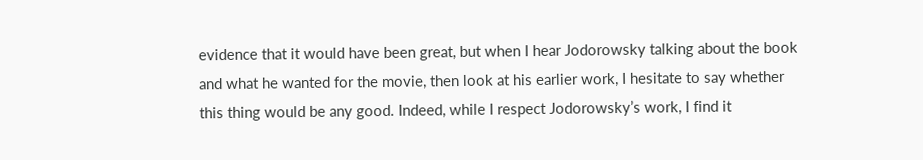evidence that it would have been great, but when I hear Jodorowsky talking about the book and what he wanted for the movie, then look at his earlier work, I hesitate to say whether this thing would be any good. Indeed, while I respect Jodorowsky’s work, I find it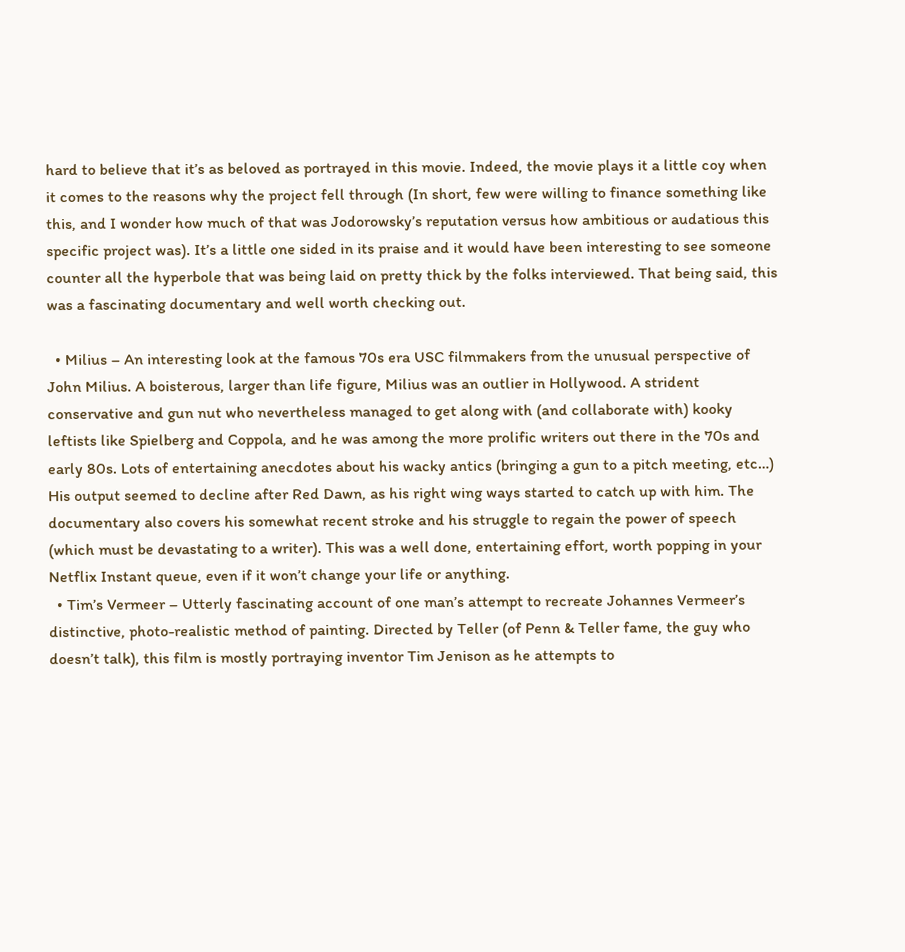hard to believe that it’s as beloved as portrayed in this movie. Indeed, the movie plays it a little coy when it comes to the reasons why the project fell through (In short, few were willing to finance something like this, and I wonder how much of that was Jodorowsky’s reputation versus how ambitious or audatious this specific project was). It’s a little one sided in its praise and it would have been interesting to see someone counter all the hyperbole that was being laid on pretty thick by the folks interviewed. That being said, this was a fascinating documentary and well worth checking out.

  • Milius – An interesting look at the famous 70s era USC filmmakers from the unusual perspective of John Milius. A boisterous, larger than life figure, Milius was an outlier in Hollywood. A strident conservative and gun nut who nevertheless managed to get along with (and collaborate with) kooky leftists like Spielberg and Coppola, and he was among the more prolific writers out there in the 70s and early 80s. Lots of entertaining anecdotes about his wacky antics (bringing a gun to a pitch meeting, etc…) His output seemed to decline after Red Dawn, as his right wing ways started to catch up with him. The documentary also covers his somewhat recent stroke and his struggle to regain the power of speech (which must be devastating to a writer). This was a well done, entertaining effort, worth popping in your Netflix Instant queue, even if it won’t change your life or anything.
  • Tim’s Vermeer – Utterly fascinating account of one man’s attempt to recreate Johannes Vermeer’s distinctive, photo-realistic method of painting. Directed by Teller (of Penn & Teller fame, the guy who doesn’t talk), this film is mostly portraying inventor Tim Jenison as he attempts to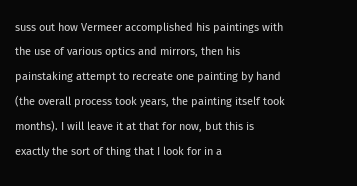suss out how Vermeer accomplished his paintings with the use of various optics and mirrors, then his painstaking attempt to recreate one painting by hand (the overall process took years, the painting itself took months). I will leave it at that for now, but this is exactly the sort of thing that I look for in a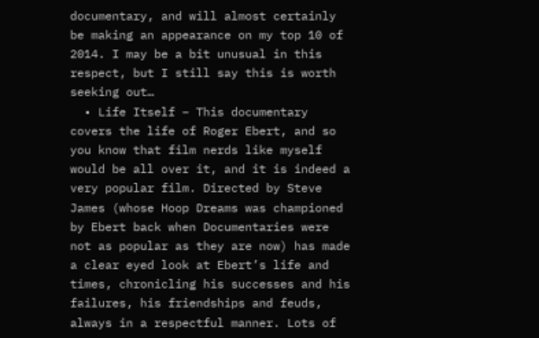documentary, and will almost certainly be making an appearance on my top 10 of 2014. I may be a bit unusual in this respect, but I still say this is worth seeking out…
  • Life Itself – This documentary covers the life of Roger Ebert, and so you know that film nerds like myself would be all over it, and it is indeed a very popular film. Directed by Steve James (whose Hoop Dreams was championed by Ebert back when Documentaries were not as popular as they are now) has made a clear eyed look at Ebert’s life and times, chronicling his successes and his failures, his friendships and feuds, always in a respectful manner. Lots of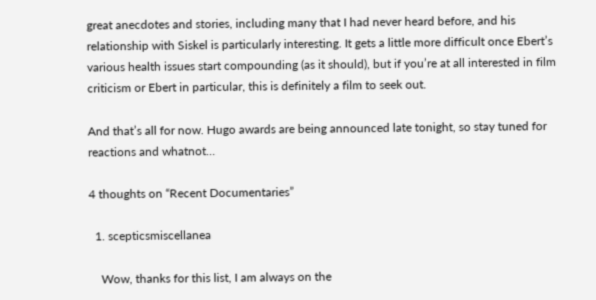great anecdotes and stories, including many that I had never heard before, and his relationship with Siskel is particularly interesting. It gets a little more difficult once Ebert’s various health issues start compounding (as it should), but if you’re at all interested in film criticism or Ebert in particular, this is definitely a film to seek out.

And that’s all for now. Hugo awards are being announced late tonight, so stay tuned for reactions and whatnot…

4 thoughts on “Recent Documentaries”

  1. scepticsmiscellanea

    Wow, thanks for this list, I am always on the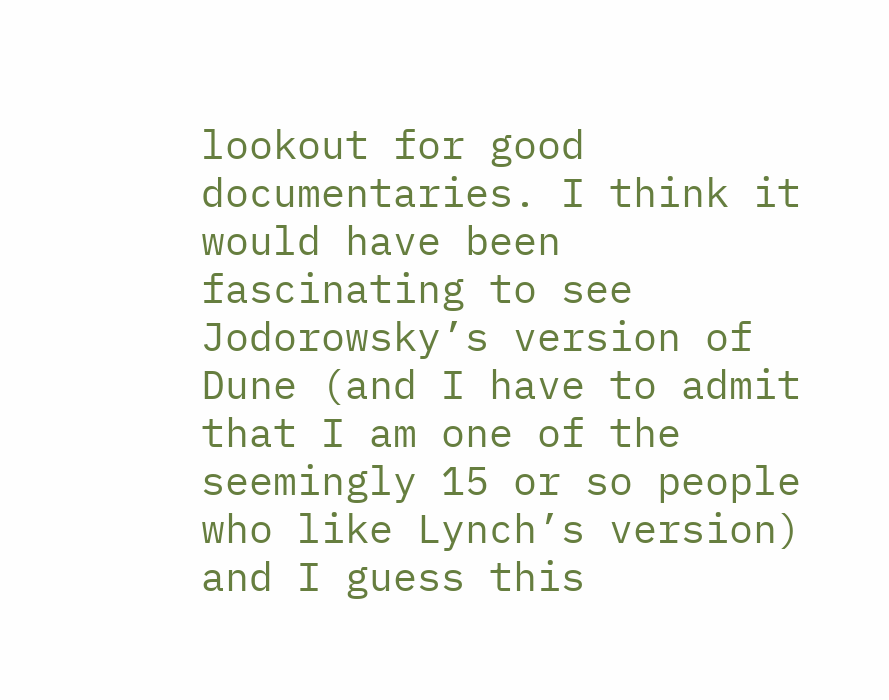lookout for good documentaries. I think it would have been fascinating to see Jodorowsky’s version of Dune (and I have to admit that I am one of the seemingly 15 or so people who like Lynch’s version) and I guess this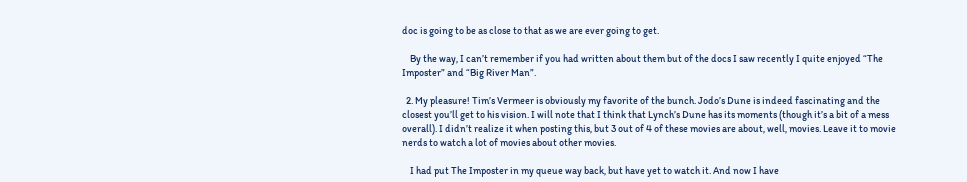doc is going to be as close to that as we are ever going to get.

    By the way, I can’t remember if you had written about them but of the docs I saw recently I quite enjoyed “The Imposter” and “Big River Man”.

  2. My pleasure! Tim’s Vermeer is obviously my favorite of the bunch. Jodo’s Dune is indeed fascinating and the closest you’ll get to his vision. I will note that I think that Lynch’s Dune has its moments (though it’s a bit of a mess overall). I didn’t realize it when posting this, but 3 out of 4 of these movies are about, well, movies. Leave it to movie nerds to watch a lot of movies about other movies.

    I had put The Imposter in my queue way back, but have yet to watch it. And now I have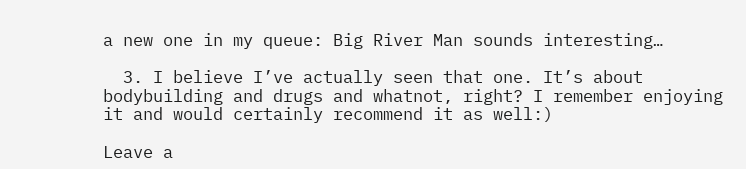a new one in my queue: Big River Man sounds interesting…

  3. I believe I’ve actually seen that one. It’s about bodybuilding and drugs and whatnot, right? I remember enjoying it and would certainly recommend it as well:)

Leave a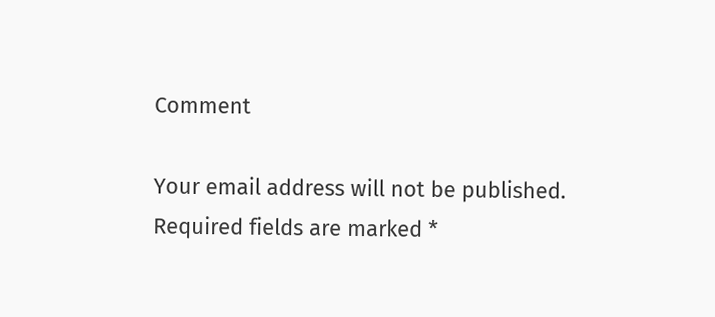Comment

Your email address will not be published. Required fields are marked *